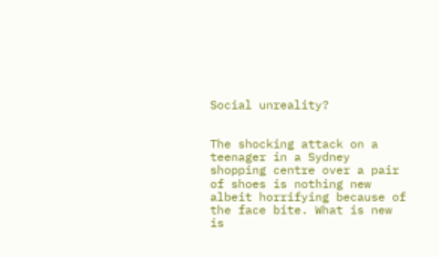Social unreality?


The shocking attack on a teenager in a Sydney shopping centre over a pair of shoes is nothing new albeit horrifying because of the face bite. What is new is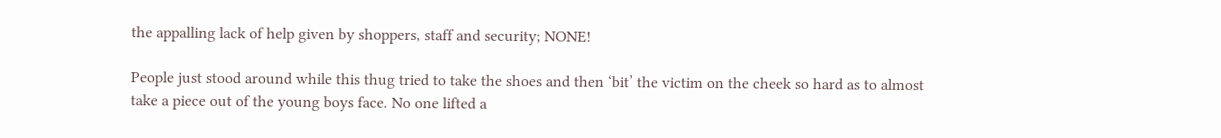the appalling lack of help given by shoppers, staff and security; NONE!

People just stood around while this thug tried to take the shoes and then ‘bit’ the victim on the cheek so hard as to almost take a piece out of the young boys face. No one lifted a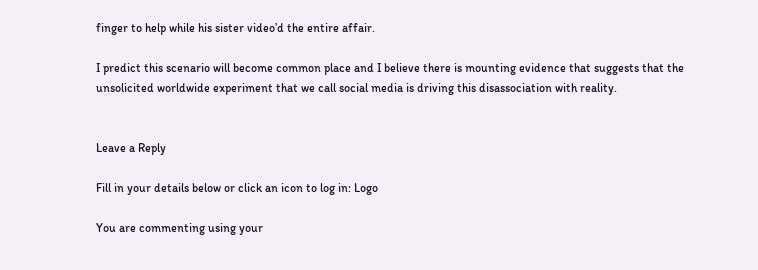finger to help while his sister video’d the entire affair.

I predict this scenario will become common place and I believe there is mounting evidence that suggests that the unsolicited worldwide experiment that we call social media is driving this disassociation with reality.


Leave a Reply

Fill in your details below or click an icon to log in: Logo

You are commenting using your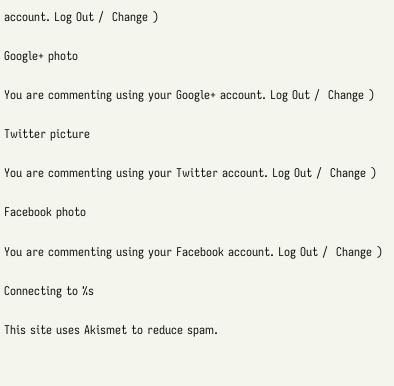account. Log Out /  Change )

Google+ photo

You are commenting using your Google+ account. Log Out /  Change )

Twitter picture

You are commenting using your Twitter account. Log Out /  Change )

Facebook photo

You are commenting using your Facebook account. Log Out /  Change )

Connecting to %s

This site uses Akismet to reduce spam.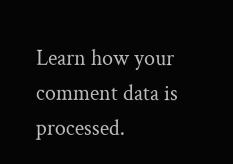Learn how your comment data is processed.